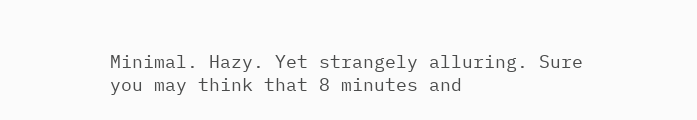Minimal. Hazy. Yet strangely alluring. Sure you may think that 8 minutes and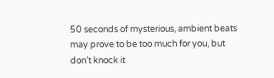50 seconds of mysterious, ambient beats may prove to be too much for you, but don’t knock it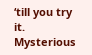‘till you try it. Mysterious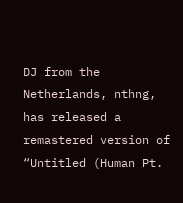DJ from the Netherlands, nthng, has released a remastered version of “Untitled (Human Pt.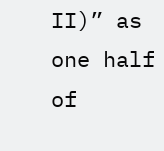II)” as one half of